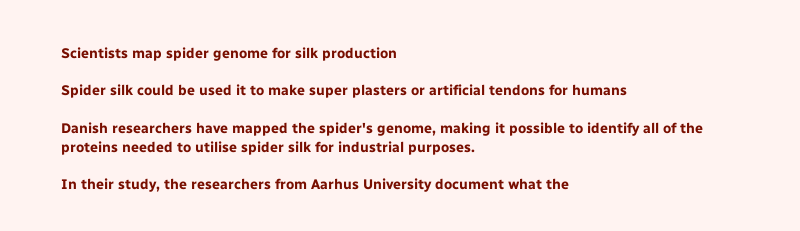Scientists map spider genome for silk production

Spider silk could be used it to make super plasters or artificial tendons for humans

Danish researchers have mapped the spider's genome, making it possible to identify all of the proteins needed to utilise spider silk for industrial purposes.

In their study, the researchers from Aarhus University document what the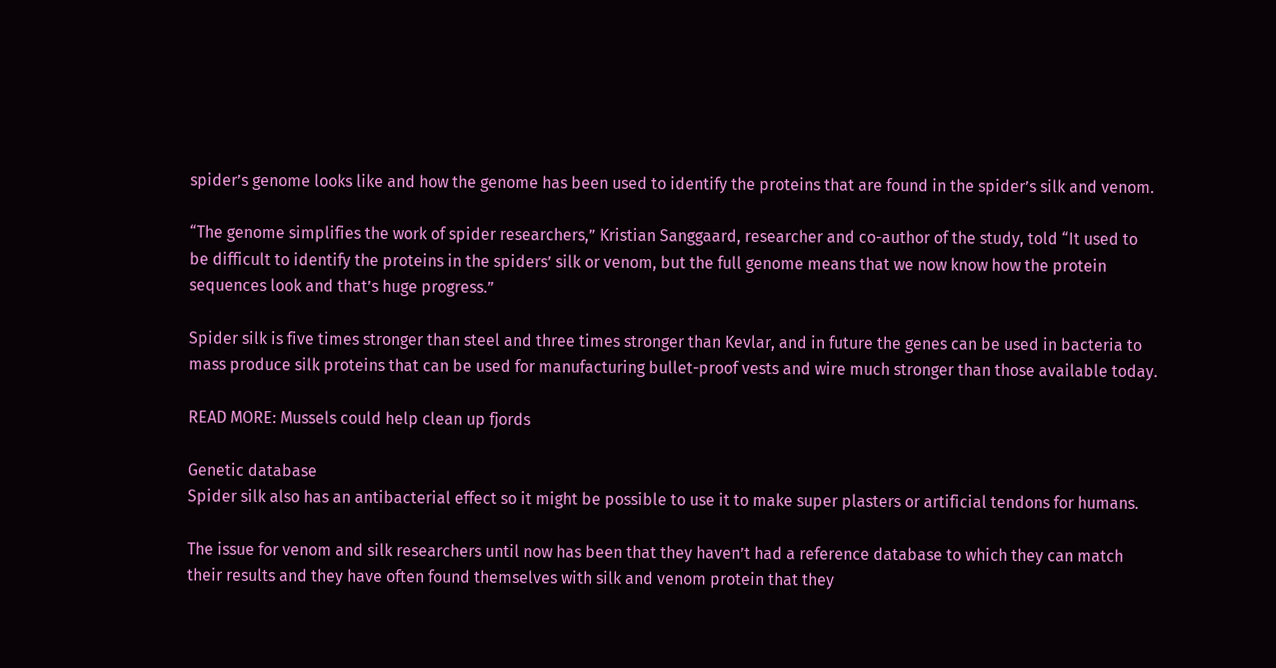spider’s genome looks like and how the genome has been used to identify the proteins that are found in the spider’s silk and venom.

“The genome simplifies the work of spider researchers,” Kristian Sanggaard, researcher and co-author of the study, told “It used to be difficult to identify the proteins in the spiders’ silk or venom, but the full genome means that we now know how the protein sequences look and that’s huge progress.”

Spider silk is five times stronger than steel and three times stronger than Kevlar, and in future the genes can be used in bacteria to mass produce silk proteins that can be used for manufacturing bullet-proof vests and wire much stronger than those available today.

READ MORE: Mussels could help clean up fjords

Genetic database
Spider silk also has an antibacterial effect so it might be possible to use it to make super plasters or artificial tendons for humans.

The issue for venom and silk researchers until now has been that they haven’t had a reference database to which they can match their results and they have often found themselves with silk and venom protein that they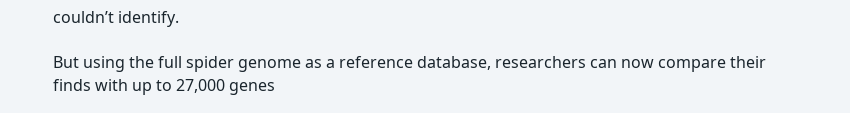couldn’t identify.

But using the full spider genome as a reference database, researchers can now compare their finds with up to 27,000 genes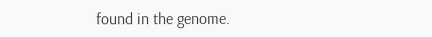found in the genome.